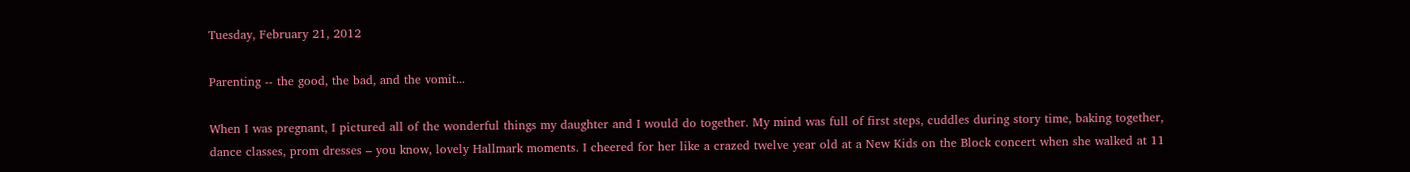Tuesday, February 21, 2012

Parenting -- the good, the bad, and the vomit...

When I was pregnant, I pictured all of the wonderful things my daughter and I would do together. My mind was full of first steps, cuddles during story time, baking together, dance classes, prom dresses – you know, lovely Hallmark moments. I cheered for her like a crazed twelve year old at a New Kids on the Block concert when she walked at 11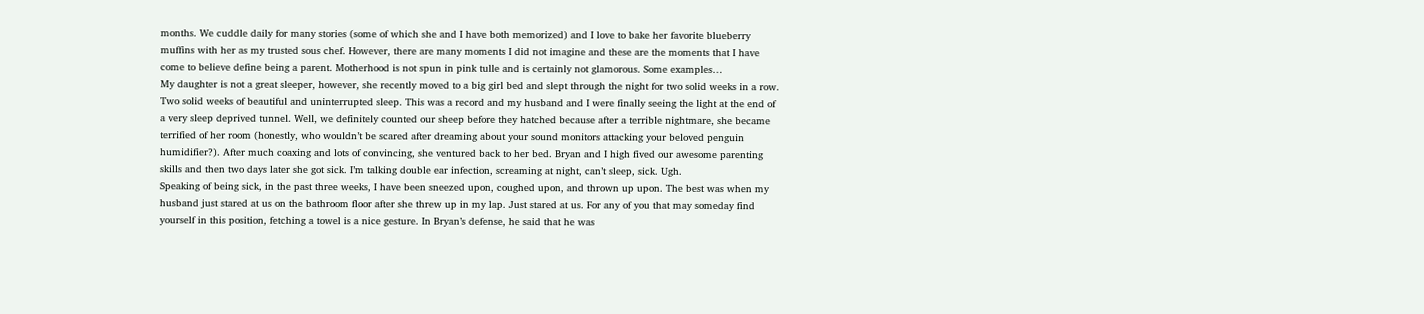months. We cuddle daily for many stories (some of which she and I have both memorized) and I love to bake her favorite blueberry muffins with her as my trusted sous chef. However, there are many moments I did not imagine and these are the moments that I have come to believe define being a parent. Motherhood is not spun in pink tulle and is certainly not glamorous. Some examples…
My daughter is not a great sleeper, however, she recently moved to a big girl bed and slept through the night for two solid weeks in a row. Two solid weeks of beautiful and uninterrupted sleep. This was a record and my husband and I were finally seeing the light at the end of a very sleep deprived tunnel. Well, we definitely counted our sheep before they hatched because after a terrible nightmare, she became terrified of her room (honestly, who wouldn’t be scared after dreaming about your sound monitors attacking your beloved penguin humidifier?). After much coaxing and lots of convincing, she ventured back to her bed. Bryan and I high fived our awesome parenting skills and then two days later she got sick. I’m talking double ear infection, screaming at night, can’t sleep, sick. Ugh.
Speaking of being sick, in the past three weeks, I have been sneezed upon, coughed upon, and thrown up upon. The best was when my husband just stared at us on the bathroom floor after she threw up in my lap. Just stared at us. For any of you that may someday find yourself in this position, fetching a towel is a nice gesture. In Bryan’s defense, he said that he was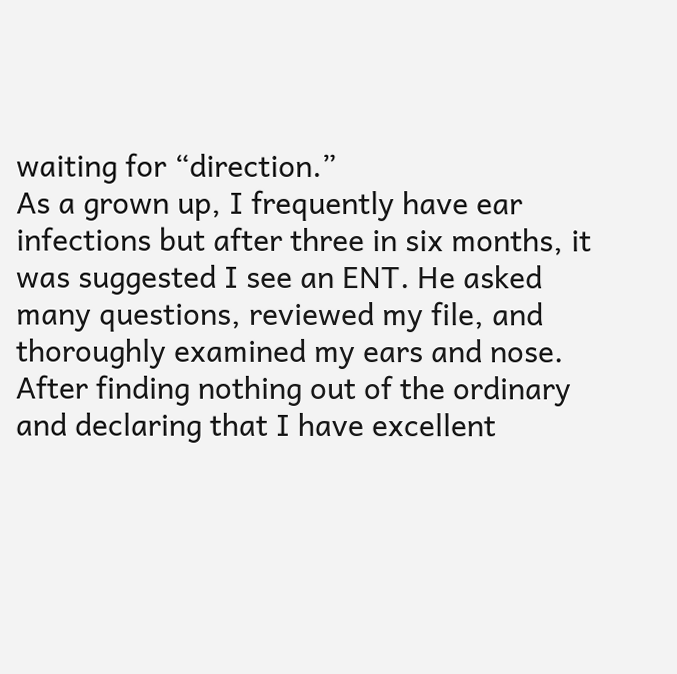waiting for “direction.”
As a grown up, I frequently have ear infections but after three in six months, it was suggested I see an ENT. He asked many questions, reviewed my file, and thoroughly examined my ears and nose. After finding nothing out of the ordinary and declaring that I have excellent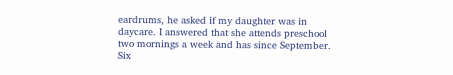eardrums, he asked if my daughter was in daycare. I answered that she attends preschool two mornings a week and has since September. Six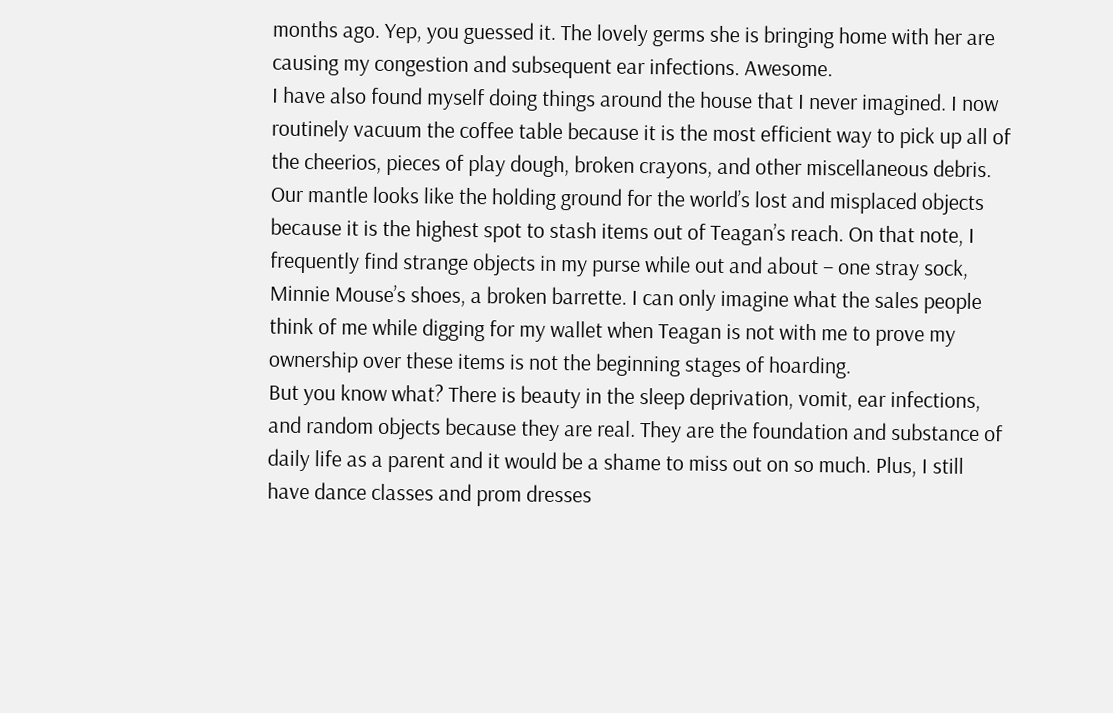months ago. Yep, you guessed it. The lovely germs she is bringing home with her are causing my congestion and subsequent ear infections. Awesome.
I have also found myself doing things around the house that I never imagined. I now routinely vacuum the coffee table because it is the most efficient way to pick up all of the cheerios, pieces of play dough, broken crayons, and other miscellaneous debris. Our mantle looks like the holding ground for the world’s lost and misplaced objects because it is the highest spot to stash items out of Teagan’s reach. On that note, I frequently find strange objects in my purse while out and about – one stray sock, Minnie Mouse’s shoes, a broken barrette. I can only imagine what the sales people think of me while digging for my wallet when Teagan is not with me to prove my ownership over these items is not the beginning stages of hoarding.
But you know what? There is beauty in the sleep deprivation, vomit, ear infections, and random objects because they are real. They are the foundation and substance of daily life as a parent and it would be a shame to miss out on so much. Plus, I still have dance classes and prom dresses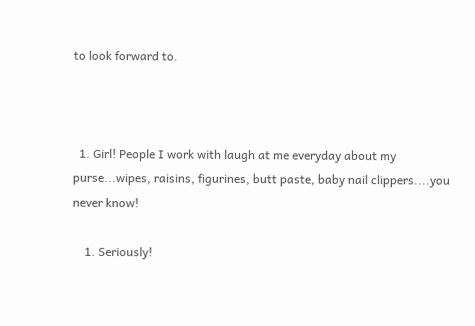to look forward to.



  1. Girl! People I work with laugh at me everyday about my purse...wipes, raisins, figurines, butt paste, baby nail clippers....you never know!

    1. Seriously!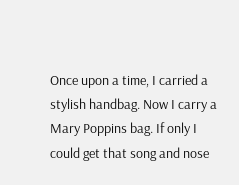Once upon a time, I carried a stylish handbag. Now I carry a Mary Poppins bag. If only I could get that song and nose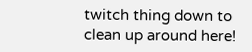twitch thing down to clean up around here!